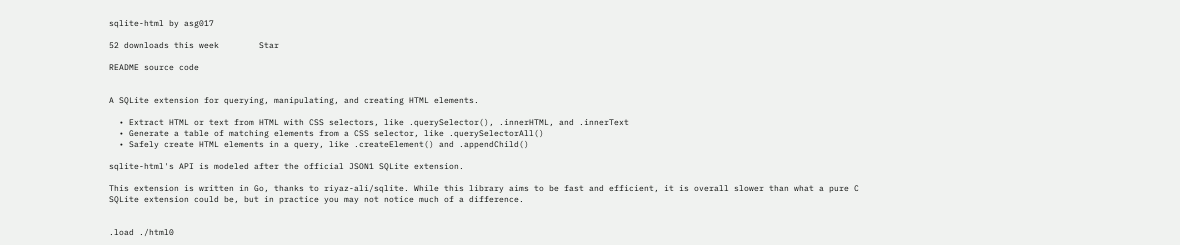sqlite-html by asg017

52 downloads this week        Star

README source code


A SQLite extension for querying, manipulating, and creating HTML elements.

  • Extract HTML or text from HTML with CSS selectors, like .querySelector(), .innerHTML, and .innerText
  • Generate a table of matching elements from a CSS selector, like .querySelectorAll()
  • Safely create HTML elements in a query, like .createElement() and .appendChild()

sqlite-html's API is modeled after the official JSON1 SQLite extension.

This extension is written in Go, thanks to riyaz-ali/sqlite. While this library aims to be fast and efficient, it is overall slower than what a pure C SQLite extension could be, but in practice you may not notice much of a difference.


.load ./html0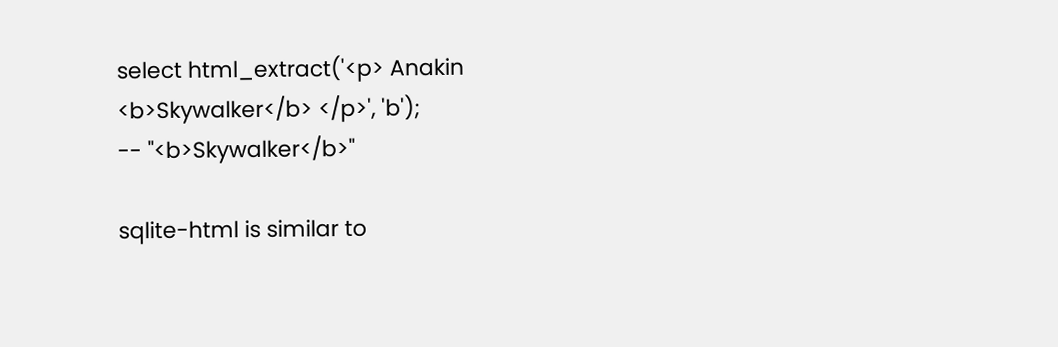select html_extract('<p> Anakin <b>Skywalker</b> </p>', 'b');
-- "<b>Skywalker</b>"

sqlite-html is similar to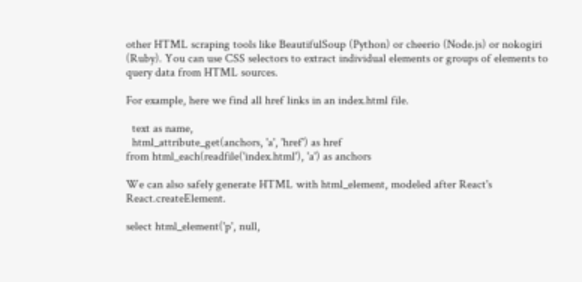other HTML scraping tools like BeautifulSoup (Python) or cheerio (Node.js) or nokogiri (Ruby). You can use CSS selectors to extract individual elements or groups of elements to query data from HTML sources.

For example, here we find all href links in an index.html file.

  text as name,
  html_attribute_get(anchors, 'a', 'href') as href
from html_each(readfile('index.html'), 'a') as anchors

We can also safely generate HTML with html_element, modeled after React's React.createElement.

select html_element('p', null,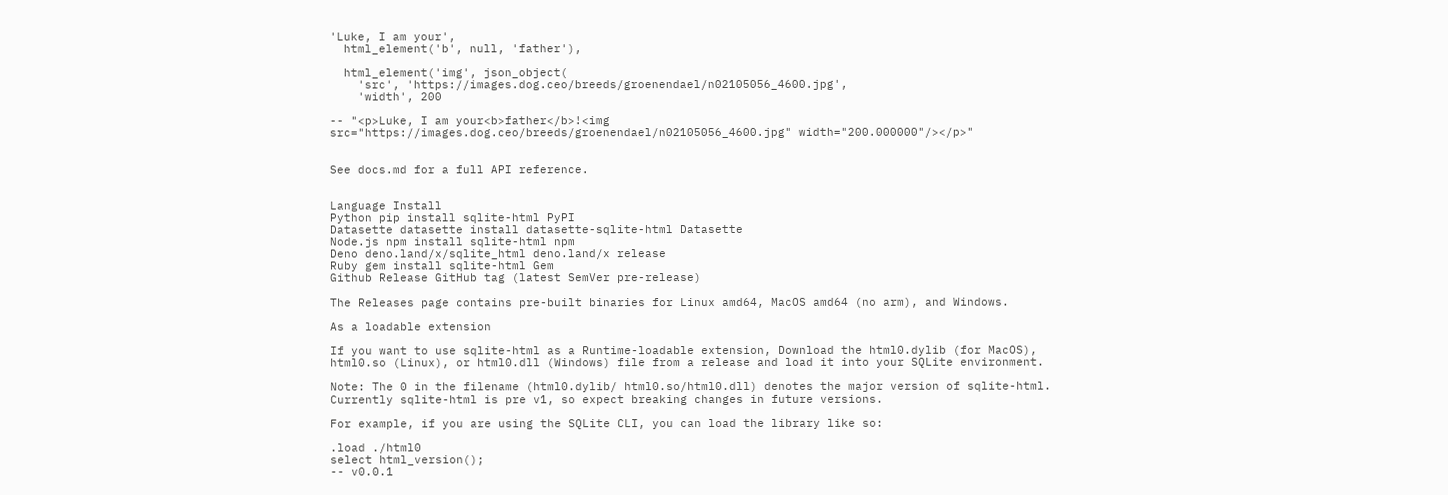'Luke, I am your',
  html_element('b', null, 'father'),

  html_element('img', json_object(
    'src', 'https://images.dog.ceo/breeds/groenendael/n02105056_4600.jpg',
    'width', 200

-- "<p>Luke, I am your<b>father</b>!<img src="https://images.dog.ceo/breeds/groenendael/n02105056_4600.jpg" width="200.000000"/></p>"


See docs.md for a full API reference.


Language Install
Python pip install sqlite-html PyPI
Datasette datasette install datasette-sqlite-html Datasette
Node.js npm install sqlite-html npm
Deno deno.land/x/sqlite_html deno.land/x release
Ruby gem install sqlite-html Gem
Github Release GitHub tag (latest SemVer pre-release)

The Releases page contains pre-built binaries for Linux amd64, MacOS amd64 (no arm), and Windows.

As a loadable extension

If you want to use sqlite-html as a Runtime-loadable extension, Download the html0.dylib (for MacOS), html0.so (Linux), or html0.dll (Windows) file from a release and load it into your SQLite environment.

Note: The 0 in the filename (html0.dylib/ html0.so/html0.dll) denotes the major version of sqlite-html. Currently sqlite-html is pre v1, so expect breaking changes in future versions.

For example, if you are using the SQLite CLI, you can load the library like so:

.load ./html0
select html_version();
-- v0.0.1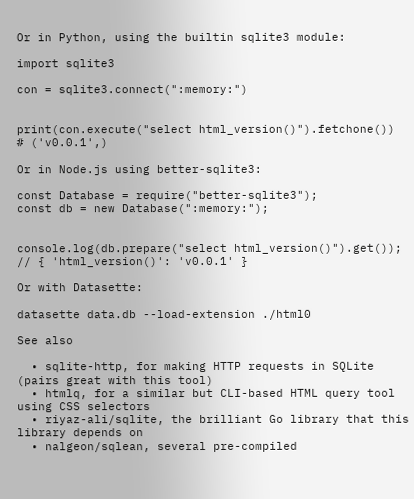Or in Python, using the builtin sqlite3 module:

import sqlite3

con = sqlite3.connect(":memory:")


print(con.execute("select html_version()").fetchone())
# ('v0.0.1',)

Or in Node.js using better-sqlite3:

const Database = require("better-sqlite3");
const db = new Database(":memory:");


console.log(db.prepare("select html_version()").get());
// { 'html_version()': 'v0.0.1' }

Or with Datasette:

datasette data.db --load-extension ./html0

See also

  • sqlite-http, for making HTTP requests in SQLite (pairs great with this tool)
  • htmlq, for a similar but CLI-based HTML query tool using CSS selectors
  • riyaz-ali/sqlite, the brilliant Go library that this library depends on
  • nalgeon/sqlean, several pre-compiled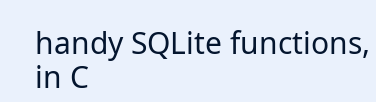handy SQLite functions, in C